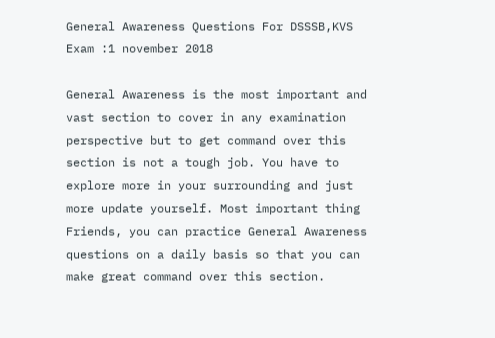General Awareness Questions For DSSSB,KVS Exam :1 november 2018

General Awareness is the most important and vast section to cover in any examination perspective but to get command over this section is not a tough job. You have to explore more in your surrounding and just more update yourself. Most important thing Friends, you can practice General Awareness questions on a daily basis so that you can make great command over this section.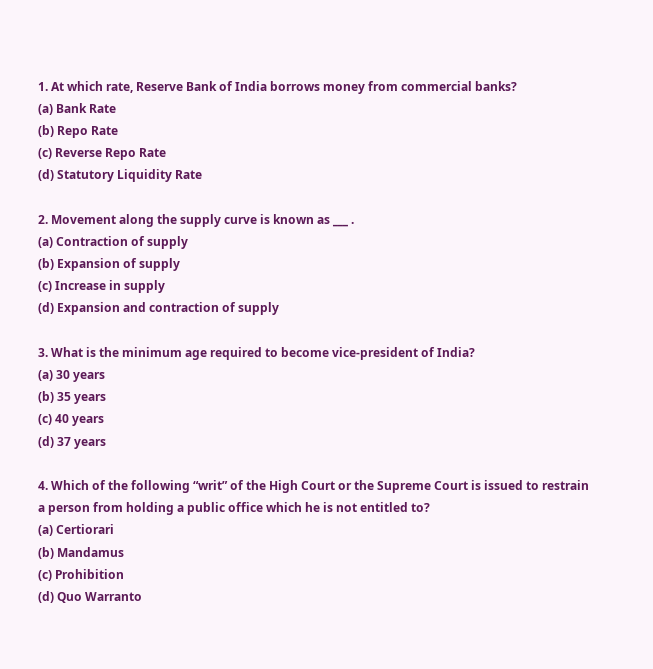1. At which rate, Reserve Bank of India borrows money from commercial banks?
(a) Bank Rate
(b) Repo Rate
(c) Reverse Repo Rate
(d) Statutory Liquidity Rate

2. Movement along the supply curve is known as ___ .
(a) Contraction of supply
(b) Expansion of supply
(c) Increase in supply
(d) Expansion and contraction of supply

3. What is the minimum age required to become vice-president of India?
(a) 30 years
(b) 35 years
(c) 40 years
(d) 37 years

4. Which of the following “writ” of the High Court or the Supreme Court is issued to restrain a person from holding a public office which he is not entitled to?
(a) Certiorari
(b) Mandamus
(c) Prohibition
(d) Quo Warranto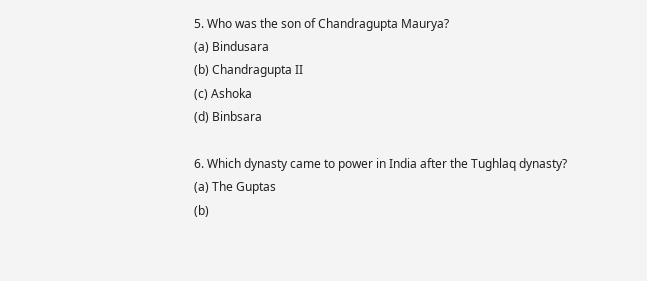5. Who was the son of Chandragupta Maurya?
(a) Bindusara
(b) Chandragupta II
(c) Ashoka
(d) Binbsara

6. Which dynasty came to power in India after the Tughlaq dynasty?
(a) The Guptas
(b)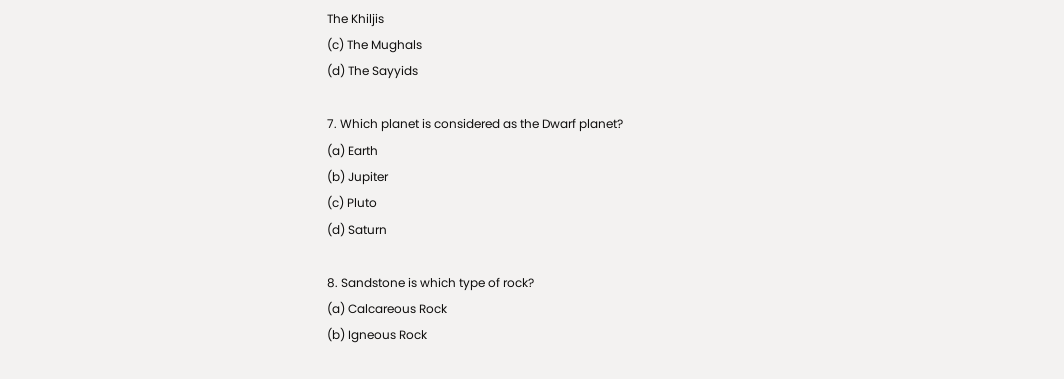The Khiljis
(c) The Mughals
(d) The Sayyids

7. Which planet is considered as the Dwarf planet?
(a) Earth
(b) Jupiter
(c) Pluto
(d) Saturn

8. Sandstone is which type of rock?
(a) Calcareous Rock
(b) Igneous Rock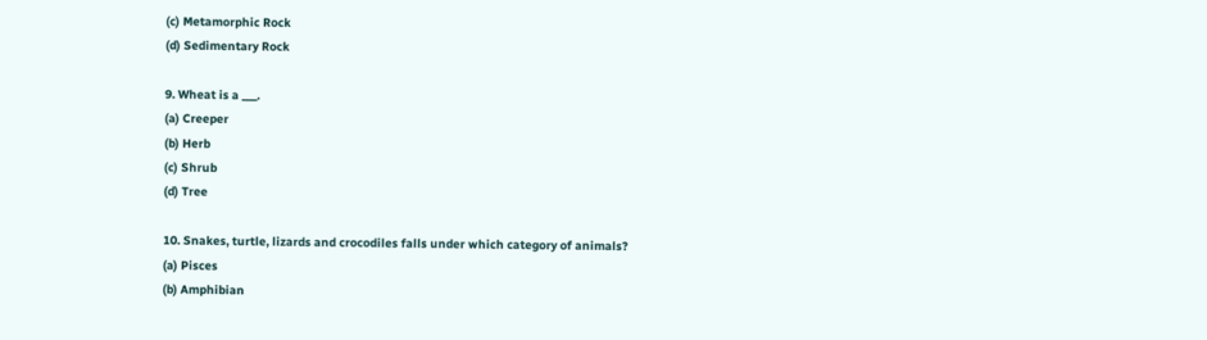(c) Metamorphic Rock
(d) Sedimentary Rock

9. Wheat is a ___.
(a) Creeper
(b) Herb
(c) Shrub
(d) Tree

10. Snakes, turtle, lizards and crocodiles falls under which category of animals?
(a) Pisces
(b) Amphibian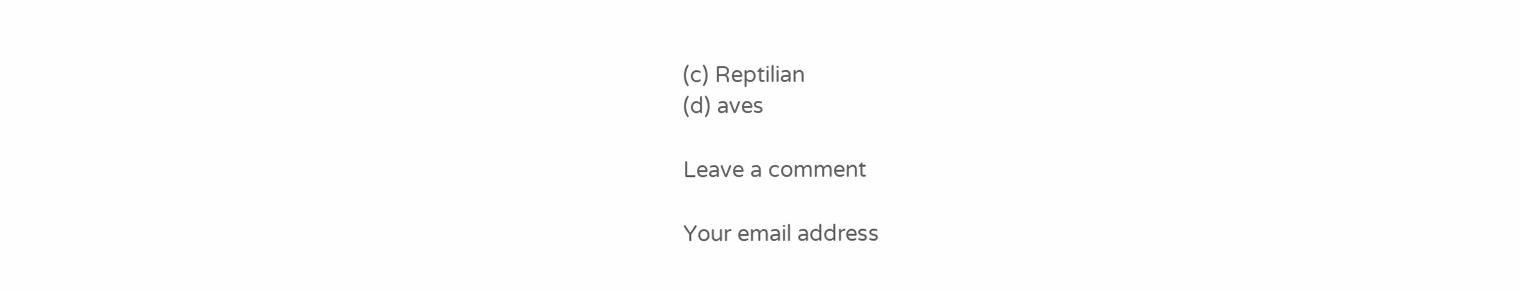(c) Reptilian
(d) aves

Leave a comment

Your email address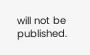will not be published.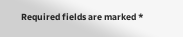Required fields are marked *